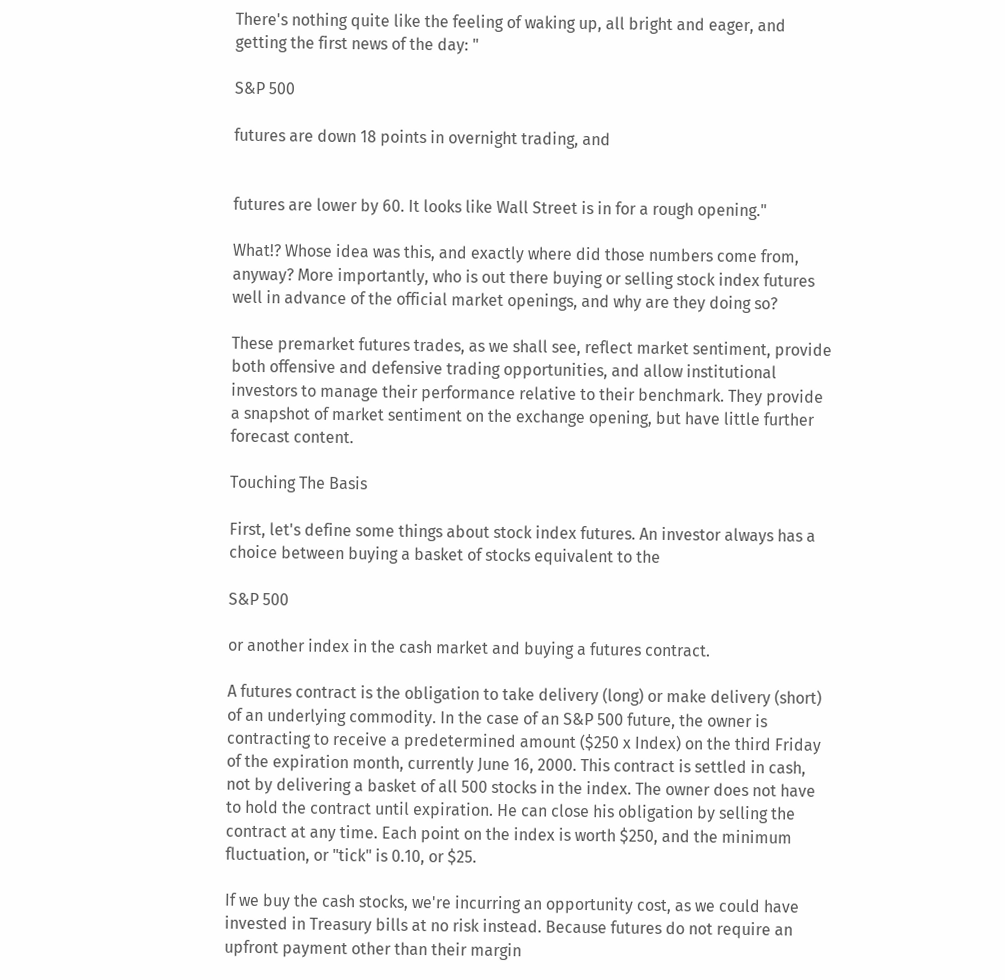There's nothing quite like the feeling of waking up, all bright and eager, and getting the first news of the day: "

S&P 500

futures are down 18 points in overnight trading, and


futures are lower by 60. It looks like Wall Street is in for a rough opening."

What!? Whose idea was this, and exactly where did those numbers come from, anyway? More importantly, who is out there buying or selling stock index futures well in advance of the official market openings, and why are they doing so?

These premarket futures trades, as we shall see, reflect market sentiment, provide both offensive and defensive trading opportunities, and allow institutional investors to manage their performance relative to their benchmark. They provide a snapshot of market sentiment on the exchange opening, but have little further forecast content.

Touching The Basis

First, let's define some things about stock index futures. An investor always has a choice between buying a basket of stocks equivalent to the

S&P 500

or another index in the cash market and buying a futures contract.

A futures contract is the obligation to take delivery (long) or make delivery (short) of an underlying commodity. In the case of an S&P 500 future, the owner is contracting to receive a predetermined amount ($250 x Index) on the third Friday of the expiration month, currently June 16, 2000. This contract is settled in cash, not by delivering a basket of all 500 stocks in the index. The owner does not have to hold the contract until expiration. He can close his obligation by selling the contract at any time. Each point on the index is worth $250, and the minimum fluctuation, or "tick" is 0.10, or $25.

If we buy the cash stocks, we're incurring an opportunity cost, as we could have invested in Treasury bills at no risk instead. Because futures do not require an upfront payment other than their margin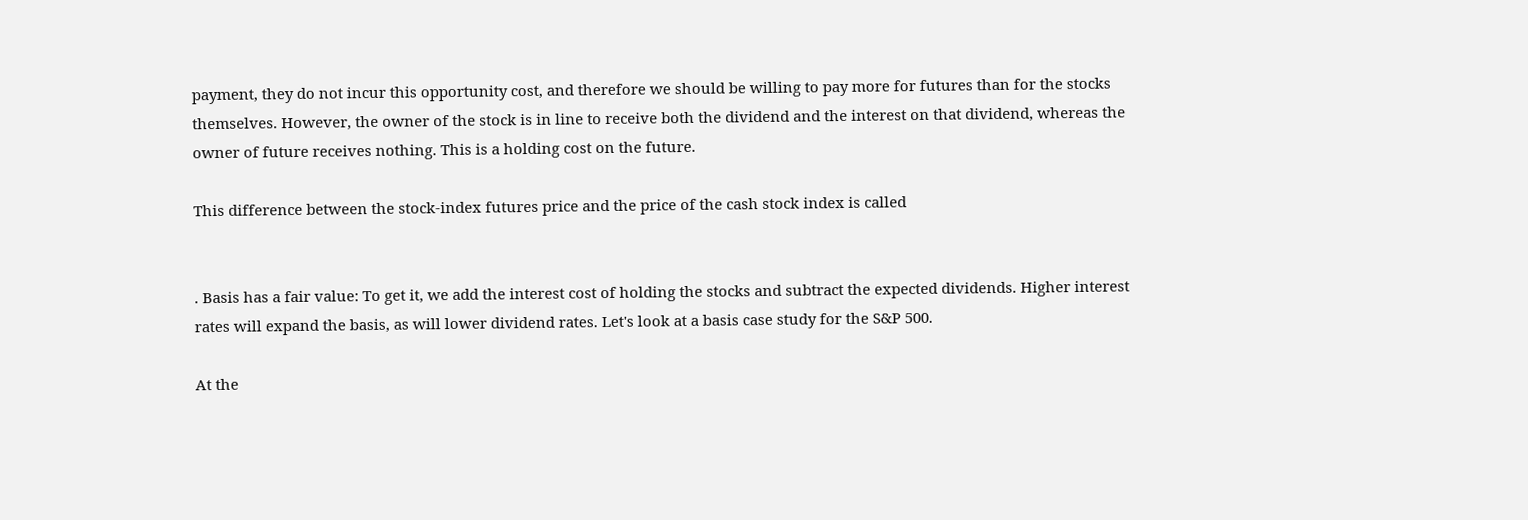payment, they do not incur this opportunity cost, and therefore we should be willing to pay more for futures than for the stocks themselves. However, the owner of the stock is in line to receive both the dividend and the interest on that dividend, whereas the owner of future receives nothing. This is a holding cost on the future.

This difference between the stock-index futures price and the price of the cash stock index is called


. Basis has a fair value: To get it, we add the interest cost of holding the stocks and subtract the expected dividends. Higher interest rates will expand the basis, as will lower dividend rates. Let's look at a basis case study for the S&P 500.

At the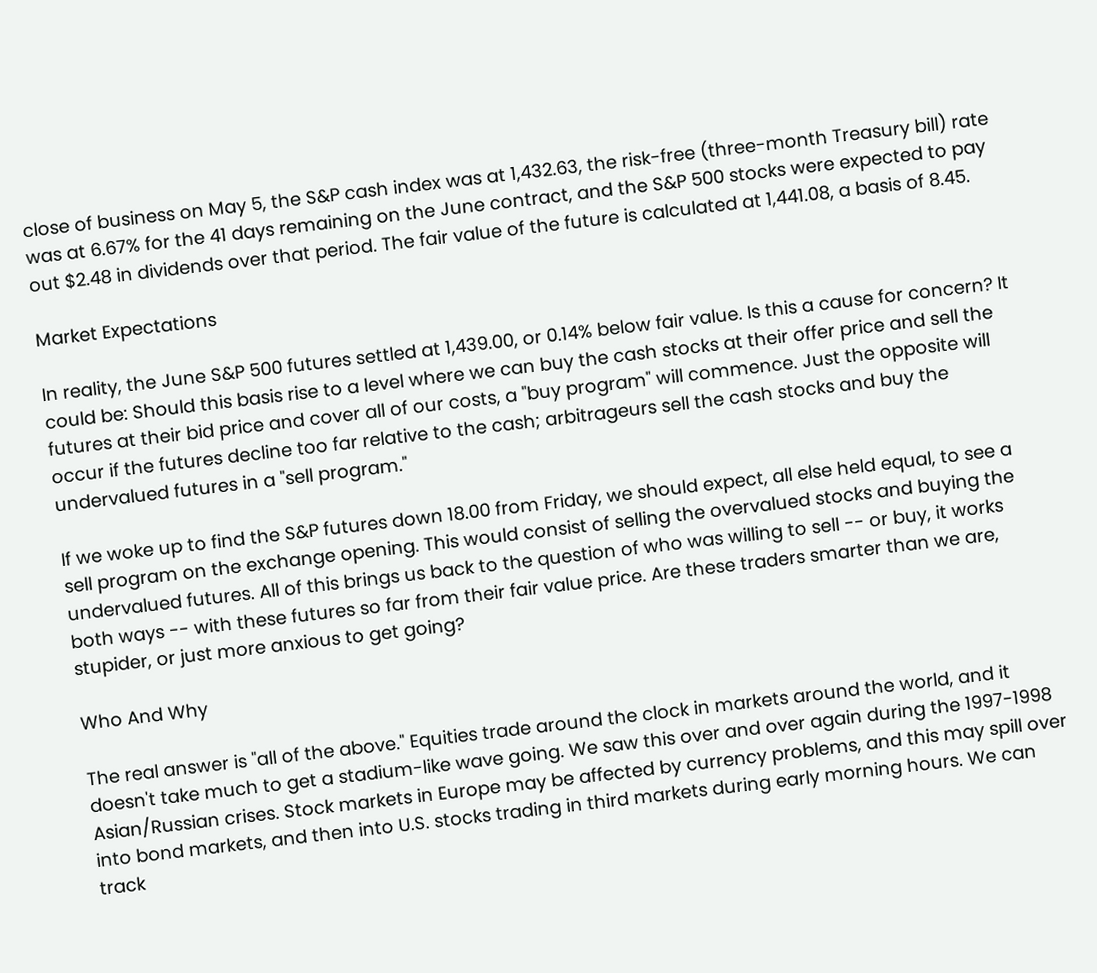close of business on May 5, the S&P cash index was at 1,432.63, the risk-free (three-month Treasury bill) rate was at 6.67% for the 41 days remaining on the June contract, and the S&P 500 stocks were expected to pay out $2.48 in dividends over that period. The fair value of the future is calculated at 1,441.08, a basis of 8.45.

Market Expectations

In reality, the June S&P 500 futures settled at 1,439.00, or 0.14% below fair value. Is this a cause for concern? It could be: Should this basis rise to a level where we can buy the cash stocks at their offer price and sell the futures at their bid price and cover all of our costs, a "buy program" will commence. Just the opposite will occur if the futures decline too far relative to the cash; arbitrageurs sell the cash stocks and buy the undervalued futures in a "sell program."

If we woke up to find the S&P futures down 18.00 from Friday, we should expect, all else held equal, to see a sell program on the exchange opening. This would consist of selling the overvalued stocks and buying the undervalued futures. All of this brings us back to the question of who was willing to sell -- or buy, it works both ways -- with these futures so far from their fair value price. Are these traders smarter than we are, stupider, or just more anxious to get going?

Who And Why

The real answer is "all of the above." Equities trade around the clock in markets around the world, and it doesn't take much to get a stadium-like wave going. We saw this over and over again during the 1997-1998 Asian/Russian crises. Stock markets in Europe may be affected by currency problems, and this may spill over into bond markets, and then into U.S. stocks trading in third markets during early morning hours. We can track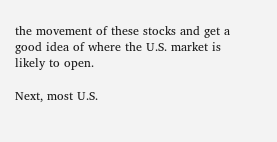the movement of these stocks and get a good idea of where the U.S. market is likely to open.

Next, most U.S.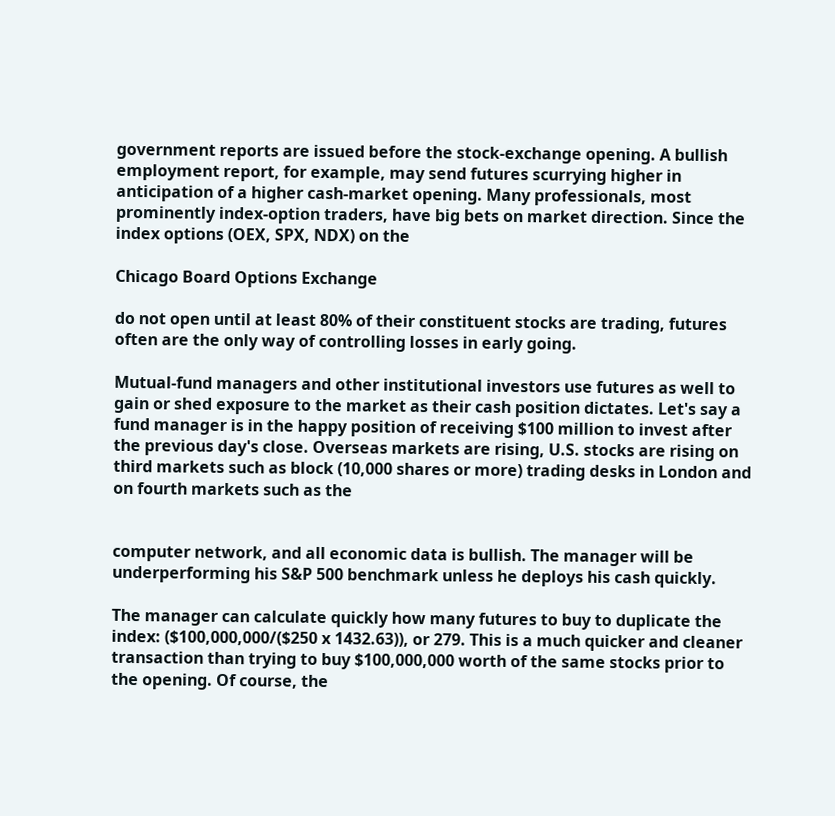government reports are issued before the stock-exchange opening. A bullish employment report, for example, may send futures scurrying higher in anticipation of a higher cash-market opening. Many professionals, most prominently index-option traders, have big bets on market direction. Since the index options (OEX, SPX, NDX) on the

Chicago Board Options Exchange

do not open until at least 80% of their constituent stocks are trading, futures often are the only way of controlling losses in early going.

Mutual-fund managers and other institutional investors use futures as well to gain or shed exposure to the market as their cash position dictates. Let's say a fund manager is in the happy position of receiving $100 million to invest after the previous day's close. Overseas markets are rising, U.S. stocks are rising on third markets such as block (10,000 shares or more) trading desks in London and on fourth markets such as the


computer network, and all economic data is bullish. The manager will be underperforming his S&P 500 benchmark unless he deploys his cash quickly.

The manager can calculate quickly how many futures to buy to duplicate the index: ($100,000,000/($250 x 1432.63)), or 279. This is a much quicker and cleaner transaction than trying to buy $100,000,000 worth of the same stocks prior to the opening. Of course, the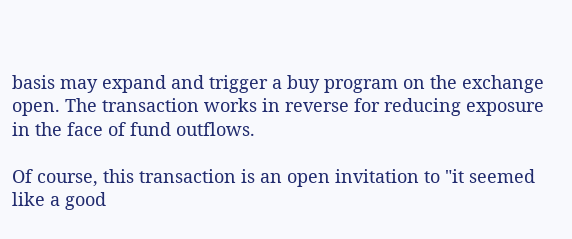basis may expand and trigger a buy program on the exchange open. The transaction works in reverse for reducing exposure in the face of fund outflows.

Of course, this transaction is an open invitation to "it seemed like a good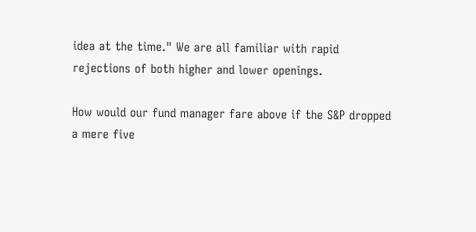idea at the time." We are all familiar with rapid rejections of both higher and lower openings.

How would our fund manager fare above if the S&P dropped a mere five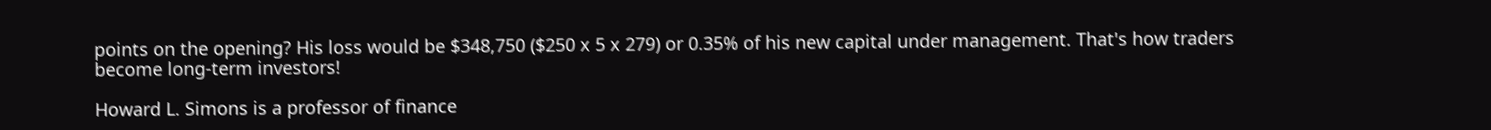points on the opening? His loss would be $348,750 ($250 x 5 x 279) or 0.35% of his new capital under management. That's how traders become long-term investors!

Howard L. Simons is a professor of finance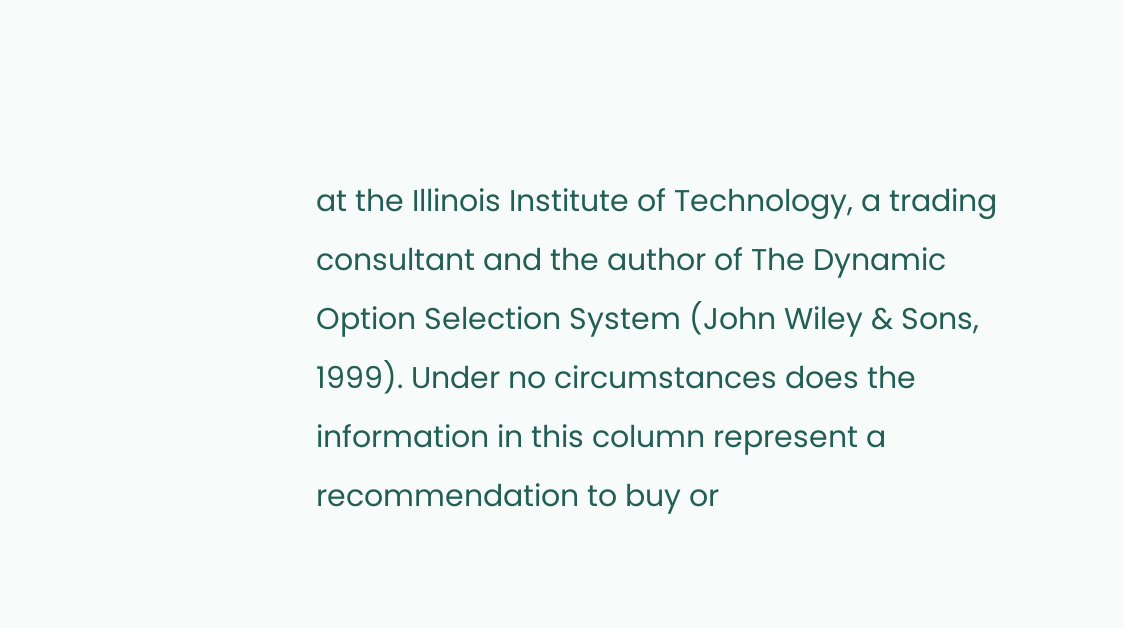at the Illinois Institute of Technology, a trading consultant and the author of The Dynamic Option Selection System (John Wiley & Sons, 1999). Under no circumstances does the information in this column represent a recommendation to buy or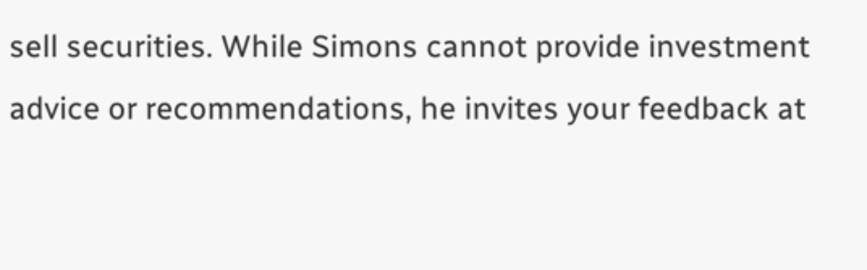sell securities. While Simons cannot provide investment advice or recommendations, he invites your feedback at